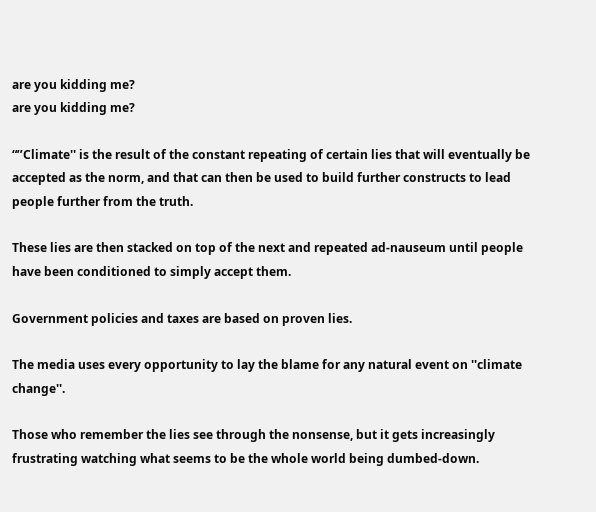are you kidding me?
are you kidding me?

“’’Climate'' is the result of the constant repeating of certain lies that will eventually be accepted as the norm, and that can then be used to build further constructs to lead people further from the truth.

These lies are then stacked on top of the next and repeated ad-nauseum until people have been conditioned to simply accept them.

Government policies and taxes are based on proven lies.

The media uses every opportunity to lay the blame for any natural event on ''climate change''.

Those who remember the lies see through the nonsense, but it gets increasingly frustrating watching what seems to be the whole world being dumbed-down.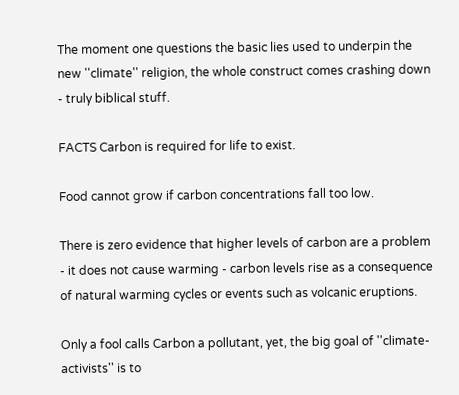The moment one questions the basic lies used to underpin the new ''climate'' religion, the whole construct comes crashing down - truly biblical stuff.

FACTS Carbon is required for life to exist.

Food cannot grow if carbon concentrations fall too low.

There is zero evidence that higher levels of carbon are a problem - it does not cause warming - carbon levels rise as a consequence of natural warming cycles or events such as volcanic eruptions.

Only a fool calls Carbon a pollutant, yet, the big goal of ''climate-activists'' is to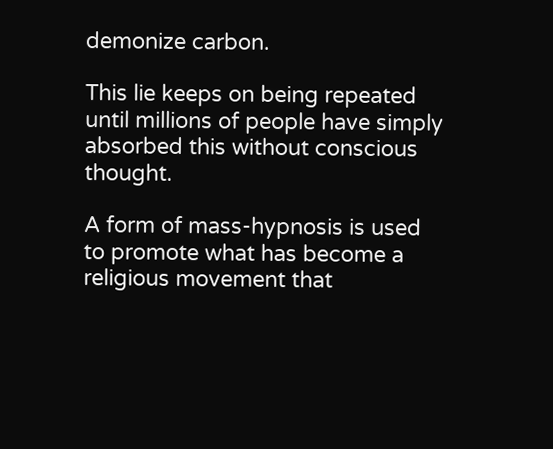demonize carbon.

This lie keeps on being repeated until millions of people have simply absorbed this without conscious thought.

A form of mass-hypnosis is used to promote what has become a religious movement that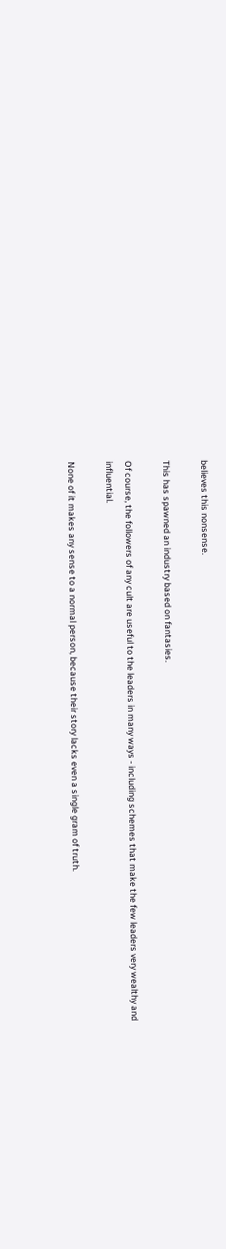believes this nonsense.

This has spawned an industry based on fantasies.

Of course, the followers of any cult are useful to the leaders in many ways - including schemes that make the few leaders very wealthy and influential.

None of it makes any sense to a normal person, because their story lacks even a single gram of truth.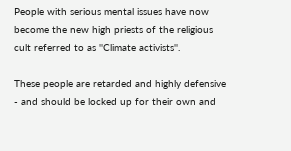People with serious mental issues have now become the new high priests of the religious cult referred to as ''Climate activists''.

These people are retarded and highly defensive - and should be locked up for their own and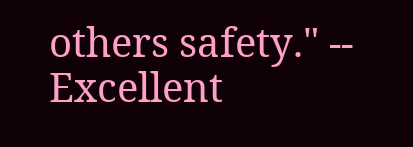others safety." -- Excellent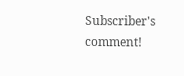Subscriber's comment!